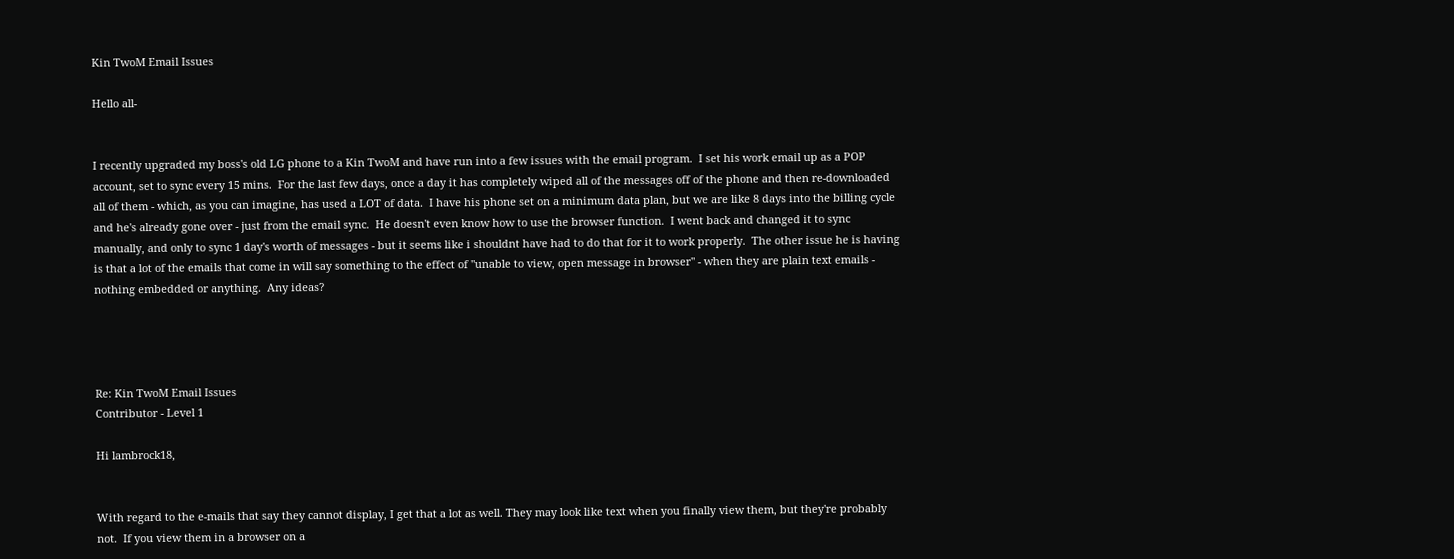Kin TwoM Email Issues

Hello all-


I recently upgraded my boss's old LG phone to a Kin TwoM and have run into a few issues with the email program.  I set his work email up as a POP account, set to sync every 15 mins.  For the last few days, once a day it has completely wiped all of the messages off of the phone and then re-downloaded all of them - which, as you can imagine, has used a LOT of data.  I have his phone set on a minimum data plan, but we are like 8 days into the billing cycle and he's already gone over - just from the email sync.  He doesn't even know how to use the browser function.  I went back and changed it to sync manually, and only to sync 1 day's worth of messages - but it seems like i shouldnt have had to do that for it to work properly.  The other issue he is having is that a lot of the emails that come in will say something to the effect of "unable to view, open message in browser" - when they are plain text emails - nothing embedded or anything.  Any ideas?




Re: Kin TwoM Email Issues
Contributor - Level 1

Hi lambrock18,


With regard to the e-mails that say they cannot display, I get that a lot as well. They may look like text when you finally view them, but they're probably not.  If you view them in a browser on a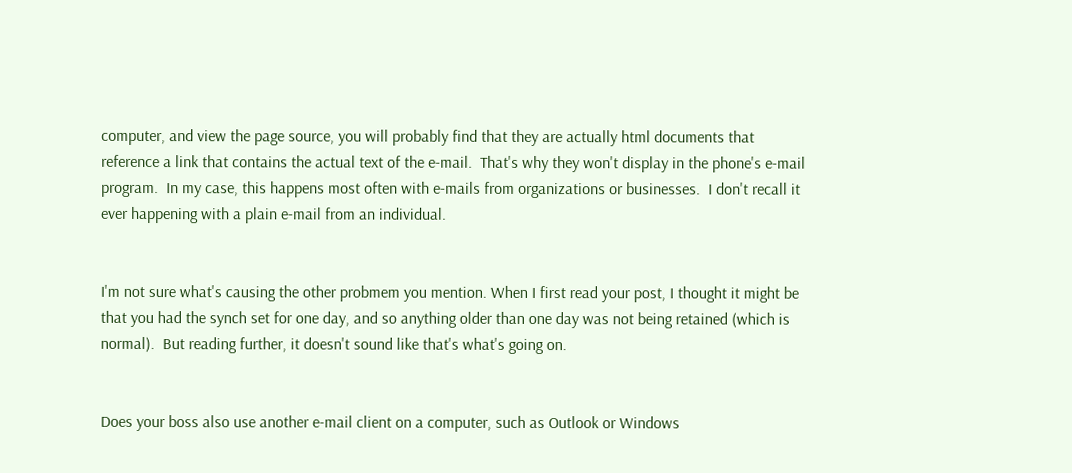computer, and view the page source, you will probably find that they are actually html documents that reference a link that contains the actual text of the e-mail.  That's why they won't display in the phone's e-mail program.  In my case, this happens most often with e-mails from organizations or businesses.  I don't recall it ever happening with a plain e-mail from an individual.


I'm not sure what's causing the other probmem you mention. When I first read your post, I thought it might be that you had the synch set for one day, and so anything older than one day was not being retained (which is normal).  But reading further, it doesn't sound like that's what's going on.


Does your boss also use another e-mail client on a computer, such as Outlook or Windows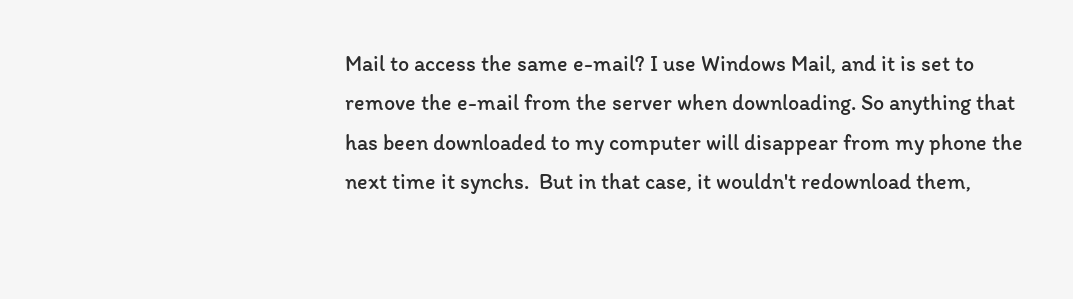Mail to access the same e-mail? I use Windows Mail, and it is set to remove the e-mail from the server when downloading. So anything that has been downloaded to my computer will disappear from my phone the next time it synchs.  But in that case, it wouldn't redownload them,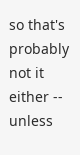so that's probably not it either -- unless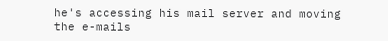he's accessing his mail server and moving the e-mails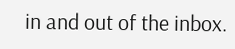in and out of the inbox.